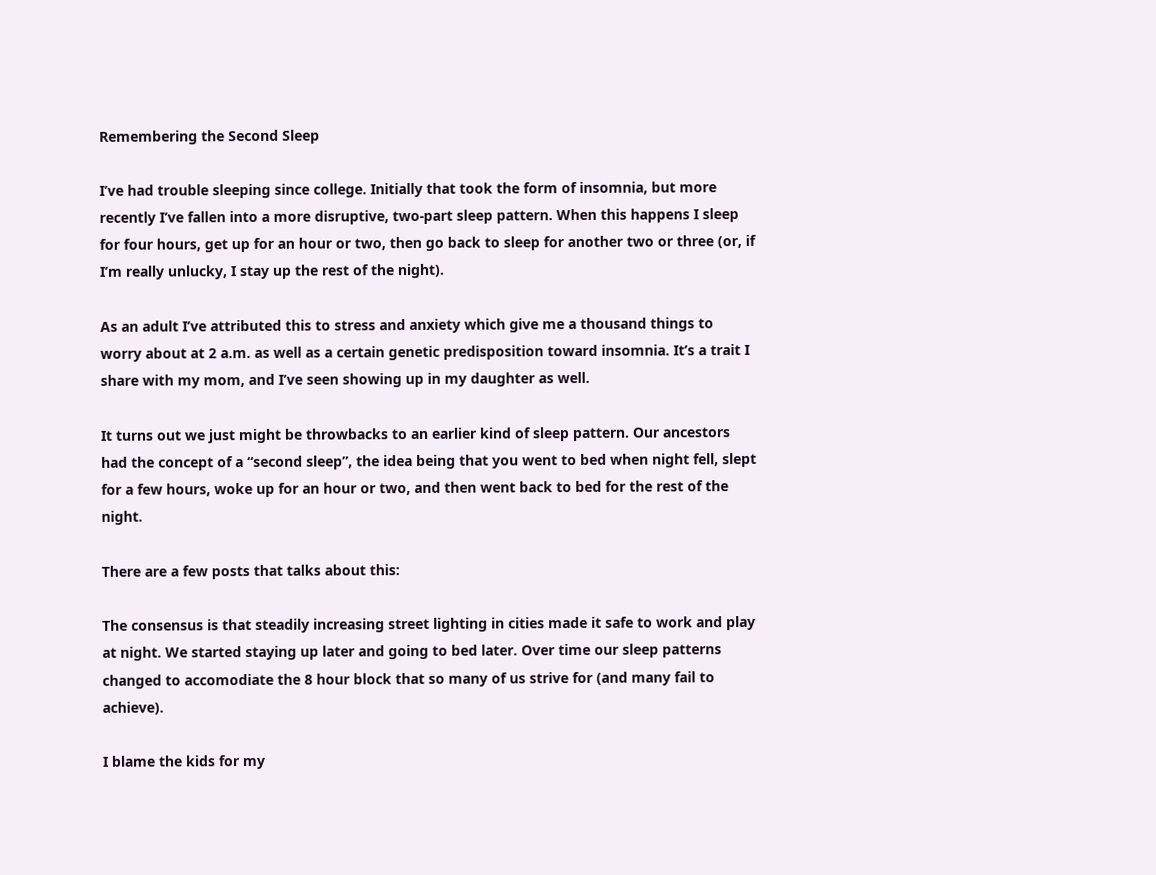Remembering the Second Sleep

I’ve had trouble sleeping since college. Initially that took the form of insomnia, but more recently I’ve fallen into a more disruptive, two-part sleep pattern. When this happens I sleep for four hours, get up for an hour or two, then go back to sleep for another two or three (or, if I’m really unlucky, I stay up the rest of the night).

As an adult I’ve attributed this to stress and anxiety which give me a thousand things to worry about at 2 a.m. as well as a certain genetic predisposition toward insomnia. It’s a trait I share with my mom, and I’ve seen showing up in my daughter as well.

It turns out we just might be throwbacks to an earlier kind of sleep pattern. Our ancestors had the concept of a “second sleep”, the idea being that you went to bed when night fell, slept for a few hours, woke up for an hour or two, and then went back to bed for the rest of the night.

There are a few posts that talks about this:

The consensus is that steadily increasing street lighting in cities made it safe to work and play at night. We started staying up later and going to bed later. Over time our sleep patterns changed to accomodiate the 8 hour block that so many of us strive for (and many fail to achieve).

I blame the kids for my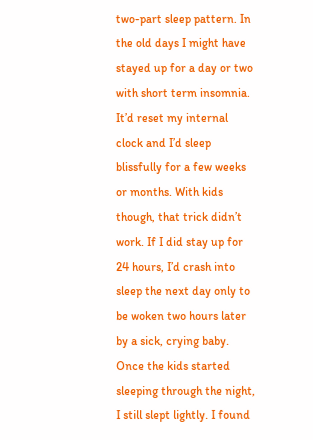two-part sleep pattern. In the old days I might have stayed up for a day or two with short term insomnia. It’d reset my internal clock and I’d sleep blissfully for a few weeks or months. With kids though, that trick didn’t work. If I did stay up for 24 hours, I’d crash into sleep the next day only to be woken two hours later by a sick, crying baby. Once the kids started sleeping through the night, I still slept lightly. I found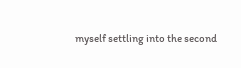myself settling into the second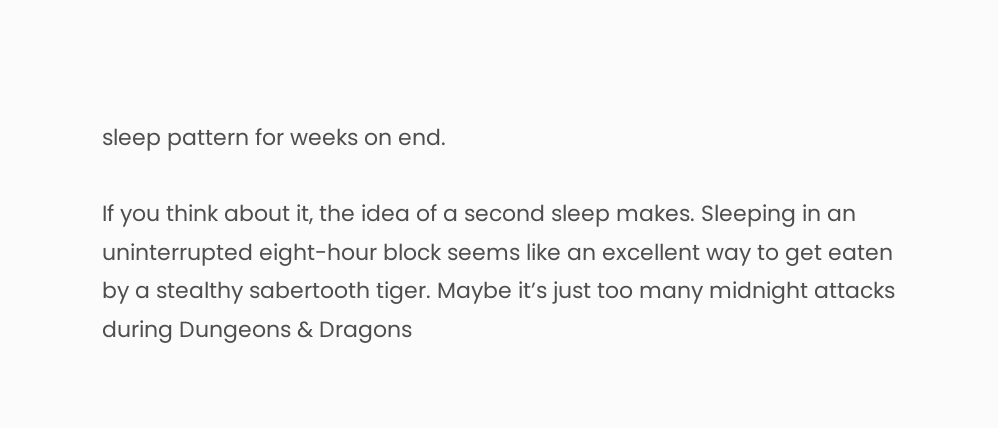sleep pattern for weeks on end.

If you think about it, the idea of a second sleep makes. Sleeping in an uninterrupted eight-hour block seems like an excellent way to get eaten by a stealthy sabertooth tiger. Maybe it’s just too many midnight attacks during Dungeons & Dragons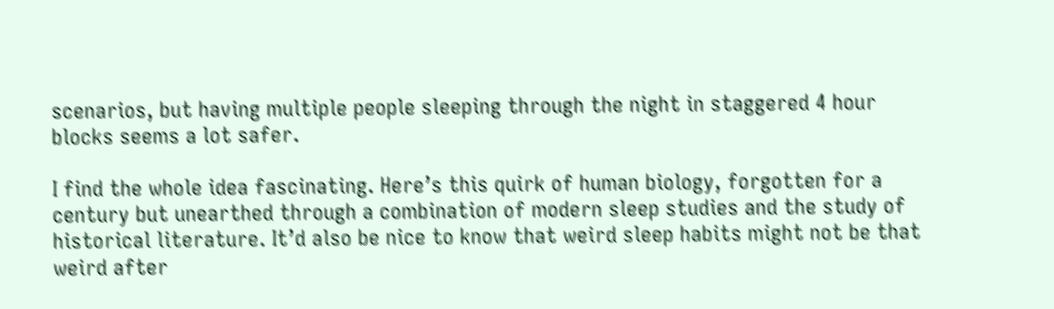scenarios, but having multiple people sleeping through the night in staggered 4 hour blocks seems a lot safer.

I find the whole idea fascinating. Here’s this quirk of human biology, forgotten for a century but unearthed through a combination of modern sleep studies and the study of historical literature. It’d also be nice to know that weird sleep habits might not be that weird after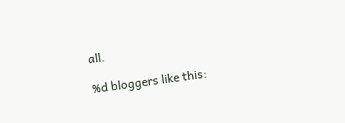all.

%d bloggers like this: